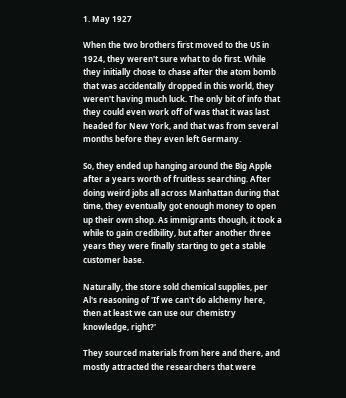1. May 1927

When the two brothers first moved to the US in 1924, they weren't sure what to do first. While they initially chose to chase after the atom bomb that was accidentally dropped in this world, they weren't having much luck. The only bit of info that they could even work off of was that it was last headed for New York, and that was from several months before they even left Germany.

So, they ended up hanging around the Big Apple after a years worth of fruitless searching. After doing weird jobs all across Manhattan during that time, they eventually got enough money to open up their own shop. As immigrants though, it took a while to gain credibility, but after another three years they were finally starting to get a stable customer base.

Naturally, the store sold chemical supplies, per Al's reasoning of 'If we can't do alchemy here, then at least we can use our chemistry knowledge, right?'

They sourced materials from here and there, and mostly attracted the researchers that were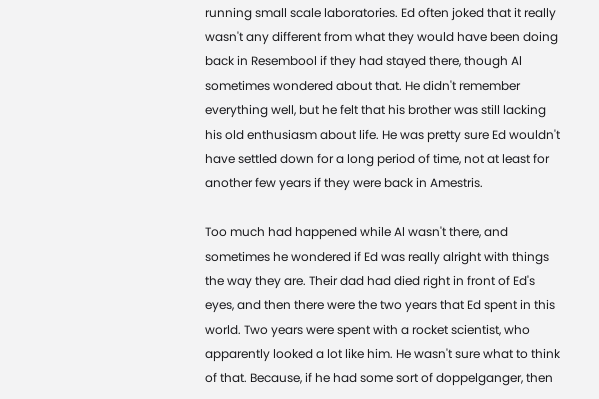running small scale laboratories. Ed often joked that it really wasn't any different from what they would have been doing back in Resembool if they had stayed there, though Al sometimes wondered about that. He didn't remember everything well, but he felt that his brother was still lacking his old enthusiasm about life. He was pretty sure Ed wouldn't have settled down for a long period of time, not at least for another few years if they were back in Amestris.

Too much had happened while Al wasn't there, and sometimes he wondered if Ed was really alright with things the way they are. Their dad had died right in front of Ed's eyes, and then there were the two years that Ed spent in this world. Two years were spent with a rocket scientist, who apparently looked a lot like him. He wasn't sure what to think of that. Because, if he had some sort of doppelganger, then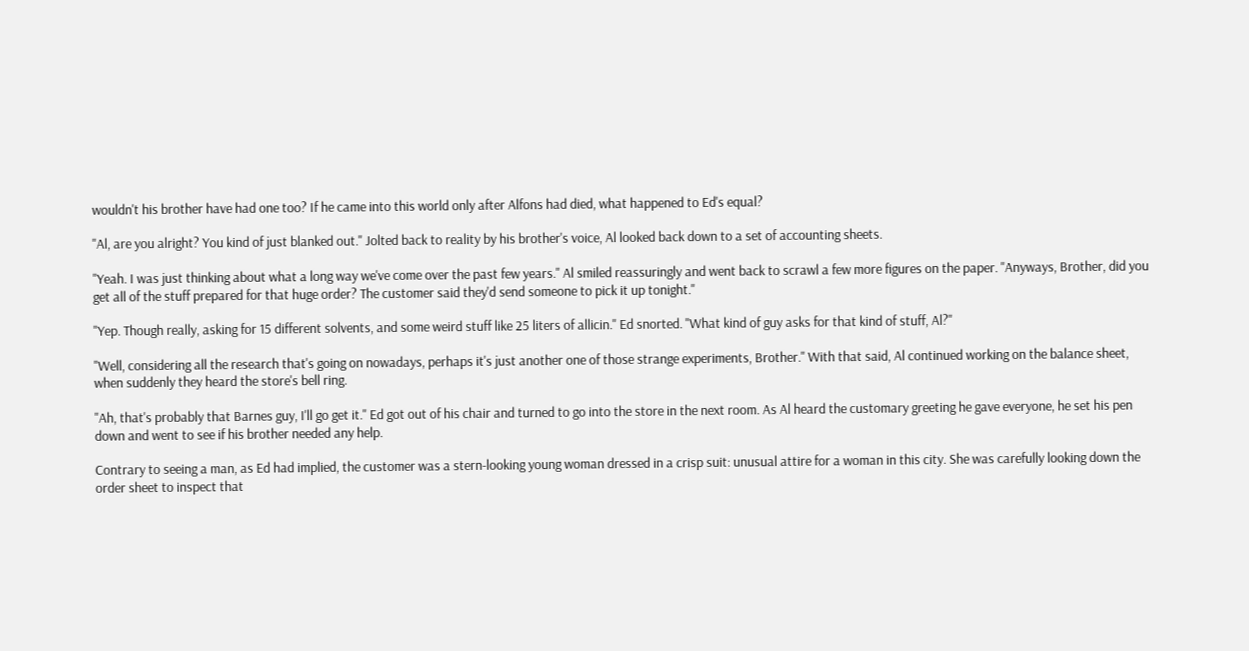wouldn't his brother have had one too? If he came into this world only after Alfons had died, what happened to Ed's equal?

"Al, are you alright? You kind of just blanked out." Jolted back to reality by his brother's voice, Al looked back down to a set of accounting sheets.

"Yeah. I was just thinking about what a long way we've come over the past few years." Al smiled reassuringly and went back to scrawl a few more figures on the paper. "Anyways, Brother, did you get all of the stuff prepared for that huge order? The customer said they'd send someone to pick it up tonight."

"Yep. Though really, asking for 15 different solvents, and some weird stuff like 25 liters of allicin." Ed snorted. "What kind of guy asks for that kind of stuff, Al?"

"Well, considering all the research that's going on nowadays, perhaps it's just another one of those strange experiments, Brother." With that said, Al continued working on the balance sheet, when suddenly they heard the store's bell ring.

"Ah, that's probably that Barnes guy, I'll go get it." Ed got out of his chair and turned to go into the store in the next room. As Al heard the customary greeting he gave everyone, he set his pen down and went to see if his brother needed any help.

Contrary to seeing a man, as Ed had implied, the customer was a stern-looking young woman dressed in a crisp suit: unusual attire for a woman in this city. She was carefully looking down the order sheet to inspect that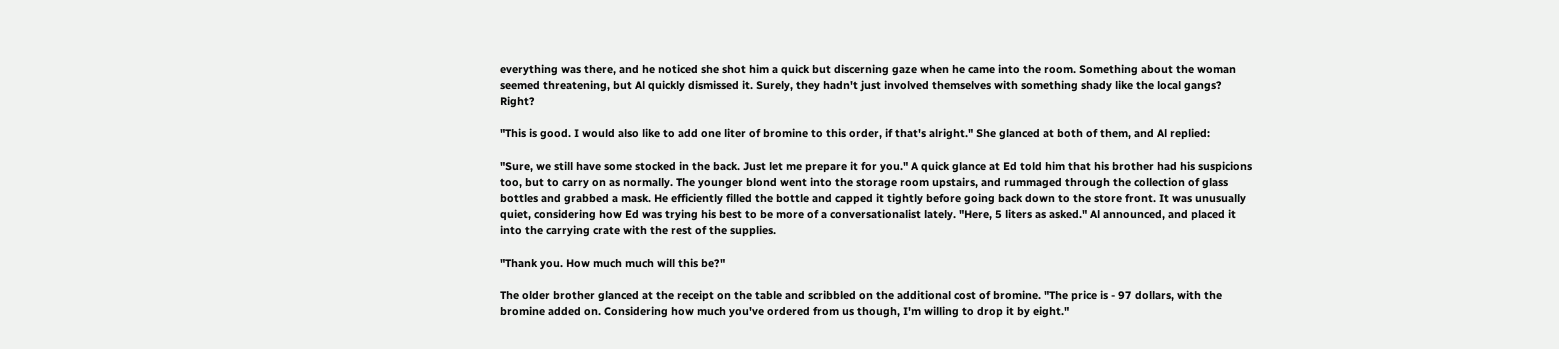everything was there, and he noticed she shot him a quick but discerning gaze when he came into the room. Something about the woman seemed threatening, but Al quickly dismissed it. Surely, they hadn't just involved themselves with something shady like the local gangs? Right?

"This is good. I would also like to add one liter of bromine to this order, if that's alright." She glanced at both of them, and Al replied:

"Sure, we still have some stocked in the back. Just let me prepare it for you." A quick glance at Ed told him that his brother had his suspicions too, but to carry on as normally. The younger blond went into the storage room upstairs, and rummaged through the collection of glass bottles and grabbed a mask. He efficiently filled the bottle and capped it tightly before going back down to the store front. It was unusually quiet, considering how Ed was trying his best to be more of a conversationalist lately. "Here, 5 liters as asked." Al announced, and placed it into the carrying crate with the rest of the supplies.

"Thank you. How much much will this be?"

The older brother glanced at the receipt on the table and scribbled on the additional cost of bromine. "The price is - 97 dollars, with the bromine added on. Considering how much you've ordered from us though, I'm willing to drop it by eight."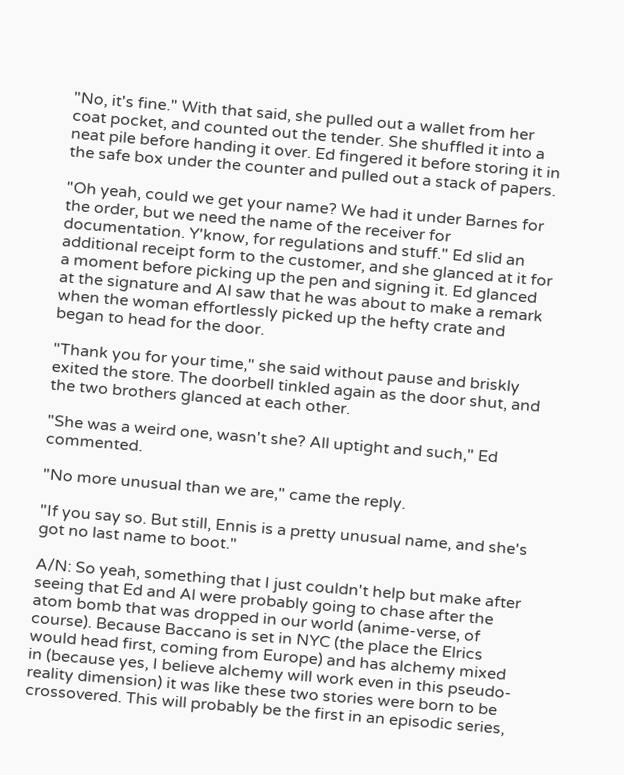"No, it's fine." With that said, she pulled out a wallet from her coat pocket, and counted out the tender. She shuffled it into a neat pile before handing it over. Ed fingered it before storing it in the safe box under the counter and pulled out a stack of papers.

"Oh yeah, could we get your name? We had it under Barnes for the order, but we need the name of the receiver for documentation. Y'know, for regulations and stuff." Ed slid an additional receipt form to the customer, and she glanced at it for a moment before picking up the pen and signing it. Ed glanced at the signature and Al saw that he was about to make a remark when the woman effortlessly picked up the hefty crate and began to head for the door.

"Thank you for your time," she said without pause and briskly exited the store. The doorbell tinkled again as the door shut, and the two brothers glanced at each other.

"She was a weird one, wasn't she? All uptight and such," Ed commented.

"No more unusual than we are," came the reply.

"If you say so. But still, Ennis is a pretty unusual name, and she's got no last name to boot."

A/N: So yeah, something that I just couldn't help but make after seeing that Ed and Al were probably going to chase after the atom bomb that was dropped in our world (anime-verse, of course). Because Baccano is set in NYC (the place the Elrics would head first, coming from Europe) and has alchemy mixed in (because yes, I believe alchemy will work even in this pseudo-reality dimension) it was like these two stories were born to be crossovered. This will probably be the first in an episodic series,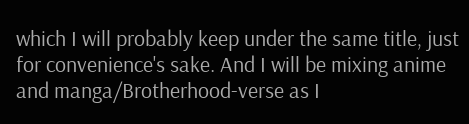which I will probably keep under the same title, just for convenience's sake. And I will be mixing anime and manga/Brotherhood-verse as I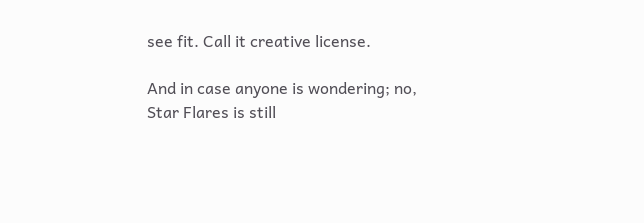see fit. Call it creative license.

And in case anyone is wondering; no, Star Flares is still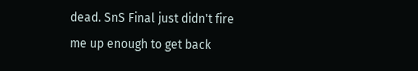dead. SnS Final just didn't fire me up enough to get back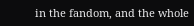in the fandom, and the whole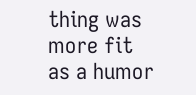thing was more fit as a humor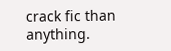crack fic than anything.